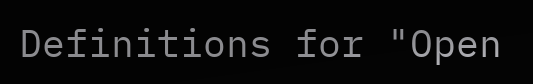Definitions for "Open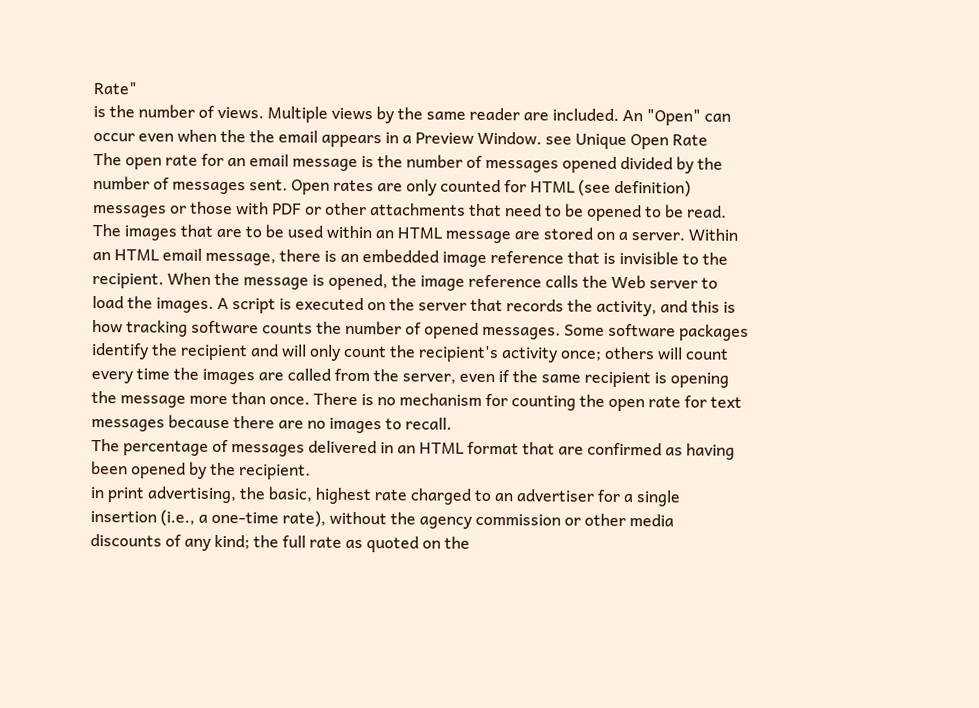Rate"
is the number of views. Multiple views by the same reader are included. An "Open" can occur even when the the email appears in a Preview Window. see Unique Open Rate
The open rate for an email message is the number of messages opened divided by the number of messages sent. Open rates are only counted for HTML (see definition) messages or those with PDF or other attachments that need to be opened to be read. The images that are to be used within an HTML message are stored on a server. Within an HTML email message, there is an embedded image reference that is invisible to the recipient. When the message is opened, the image reference calls the Web server to load the images. A script is executed on the server that records the activity, and this is how tracking software counts the number of opened messages. Some software packages identify the recipient and will only count the recipient's activity once; others will count every time the images are called from the server, even if the same recipient is opening the message more than once. There is no mechanism for counting the open rate for text messages because there are no images to recall.
The percentage of messages delivered in an HTML format that are confirmed as having been opened by the recipient.
in print advertising, the basic, highest rate charged to an advertiser for a single insertion (i.e., a one-time rate), without the agency commission or other media discounts of any kind; the full rate as quoted on the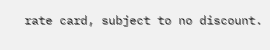rate card, subject to no discount.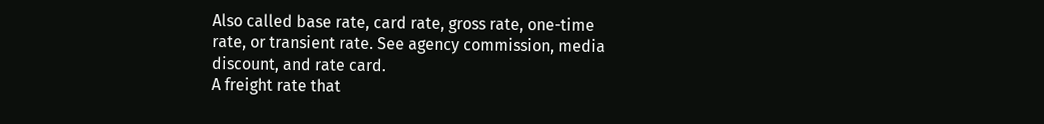Also called base rate, card rate, gross rate, one-time rate, or transient rate. See agency commission, media discount, and rate card.
A freight rate that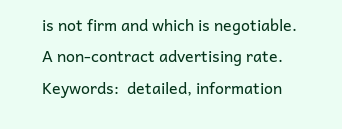is not firm and which is negotiable.
A non-contract advertising rate.
Keywords:  detailed, information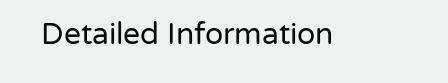Detailed Information